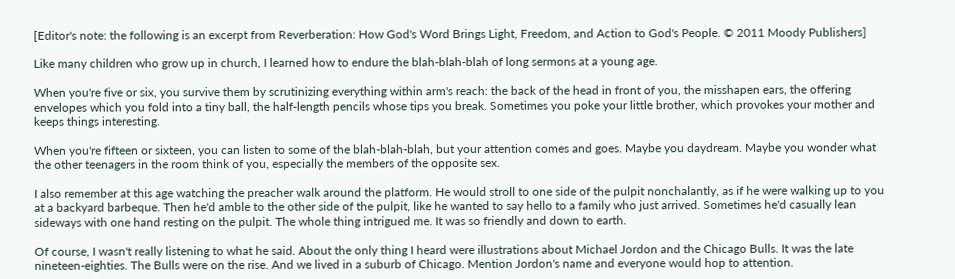[Editor's note: the following is an excerpt from Reverberation: How God's Word Brings Light, Freedom, and Action to God's People. © 2011 Moody Publishers]

Like many children who grow up in church, I learned how to endure the blah-blah-blah of long sermons at a young age.

When you're five or six, you survive them by scrutinizing everything within arm's reach: the back of the head in front of you, the misshapen ears, the offering envelopes which you fold into a tiny ball, the half-length pencils whose tips you break. Sometimes you poke your little brother, which provokes your mother and keeps things interesting.

When you're fifteen or sixteen, you can listen to some of the blah-blah-blah, but your attention comes and goes. Maybe you daydream. Maybe you wonder what the other teenagers in the room think of you, especially the members of the opposite sex.

I also remember at this age watching the preacher walk around the platform. He would stroll to one side of the pulpit nonchalantly, as if he were walking up to you at a backyard barbeque. Then he'd amble to the other side of the pulpit, like he wanted to say hello to a family who just arrived. Sometimes he'd casually lean sideways with one hand resting on the pulpit. The whole thing intrigued me. It was so friendly and down to earth.

Of course, I wasn't really listening to what he said. About the only thing I heard were illustrations about Michael Jordon and the Chicago Bulls. It was the late nineteen-eighties. The Bulls were on the rise. And we lived in a suburb of Chicago. Mention Jordon's name and everyone would hop to attention.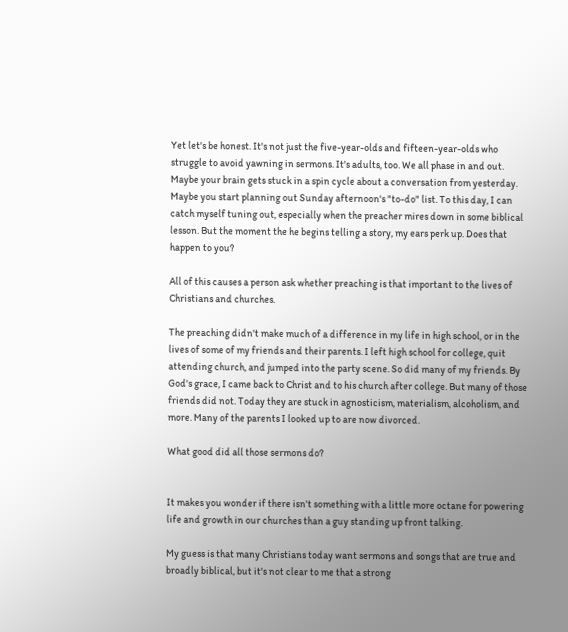Yet let's be honest. It's not just the five-year-olds and fifteen-year-olds who struggle to avoid yawning in sermons. It's adults, too. We all phase in and out. Maybe your brain gets stuck in a spin cycle about a conversation from yesterday. Maybe you start planning out Sunday afternoon's "to-do" list. To this day, I can catch myself tuning out, especially when the preacher mires down in some biblical lesson. But the moment the he begins telling a story, my ears perk up. Does that happen to you?

All of this causes a person ask whether preaching is that important to the lives of Christians and churches.

The preaching didn't make much of a difference in my life in high school, or in the lives of some of my friends and their parents. I left high school for college, quit attending church, and jumped into the party scene. So did many of my friends. By God's grace, I came back to Christ and to his church after college. But many of those friends did not. Today they are stuck in agnosticism, materialism, alcoholism, and more. Many of the parents I looked up to are now divorced.

What good did all those sermons do?


It makes you wonder if there isn't something with a little more octane for powering life and growth in our churches than a guy standing up front talking.

My guess is that many Christians today want sermons and songs that are true and broadly biblical, but it's not clear to me that a strong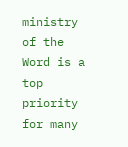ministry of the Word is a top priority for many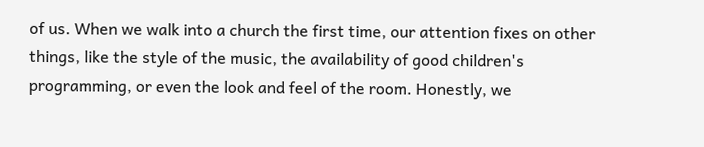of us. When we walk into a church the first time, our attention fixes on other things, like the style of the music, the availability of good children's programming, or even the look and feel of the room. Honestly, we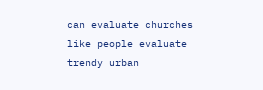can evaluate churches like people evaluate trendy urban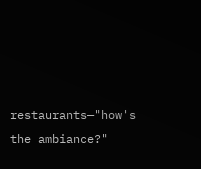restaurants—"how's the ambiance?"